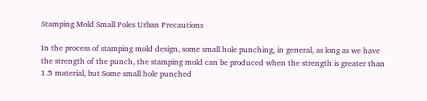Stamping Mold Small Poles Urban Precautions

In the process of stamping mold design, some small hole punching, in general, as long as we have the strength of the punch, the stamping mold can be produced when the strength is greater than 1.5 material, but Some small hole punched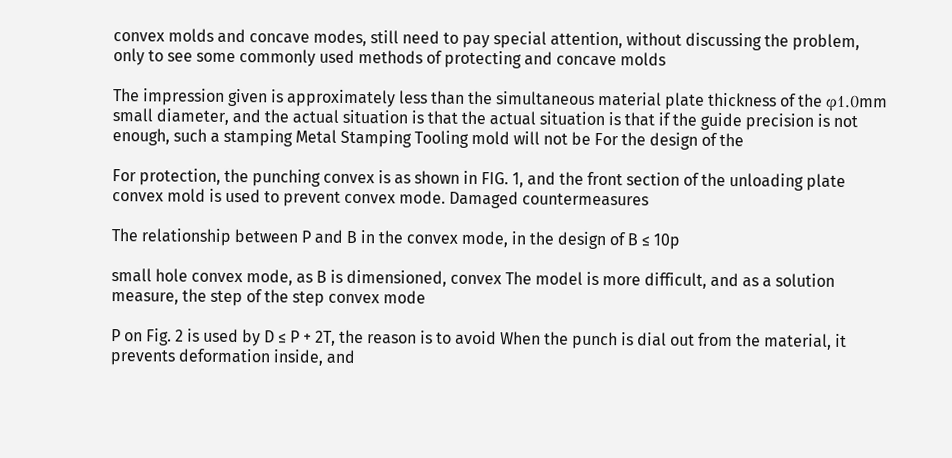convex molds and concave modes, still need to pay special attention, without discussing the problem, only to see some commonly used methods of protecting and concave molds

The impression given is approximately less than the simultaneous material plate thickness of the φ1.0mm small diameter, and the actual situation is that the actual situation is that if the guide precision is not enough, such a stamping Metal Stamping Tooling mold will not be For the design of the

For protection, the punching convex is as shown in FIG. 1, and the front section of the unloading plate convex mold is used to prevent convex mode. Damaged countermeasures

The relationship between P and B in the convex mode, in the design of B ≤ 10p

small hole convex mode, as B is dimensioned, convex The model is more difficult, and as a solution measure, the step of the step convex mode

P on Fig. 2 is used by D ≤ P + 2T, the reason is to avoid When the punch is dial out from the material, it prevents deformation inside, and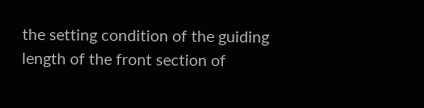the setting condition of the guiding length of the front section of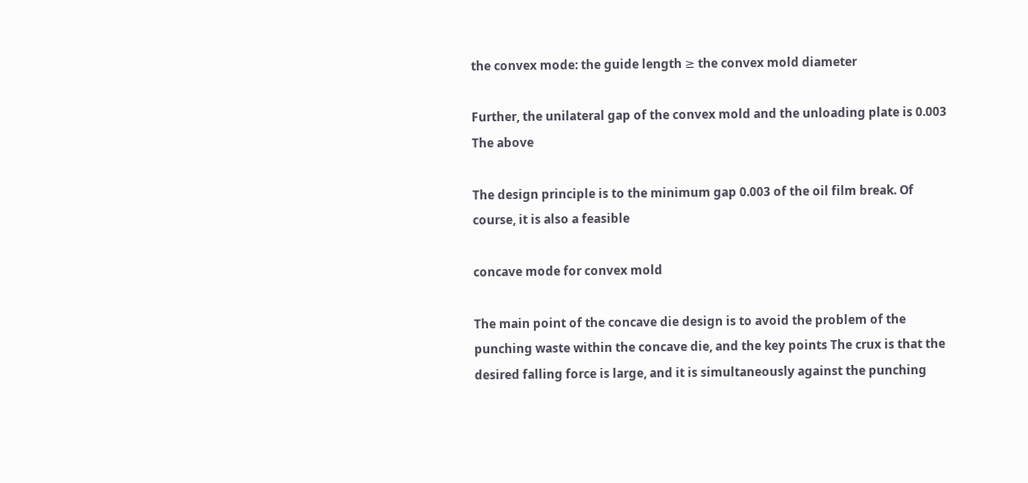the convex mode: the guide length ≥ the convex mold diameter

Further, the unilateral gap of the convex mold and the unloading plate is 0.003 The above

The design principle is to the minimum gap 0.003 of the oil film break. Of course, it is also a feasible

concave mode for convex mold

The main point of the concave die design is to avoid the problem of the punching waste within the concave die, and the key points The crux is that the desired falling force is large, and it is simultaneously against the punching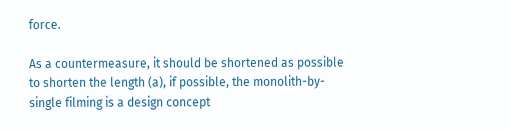force.

As a countermeasure, it should be shortened as possible to shorten the length (a), if possible, the monolith-by-single filming is a design concept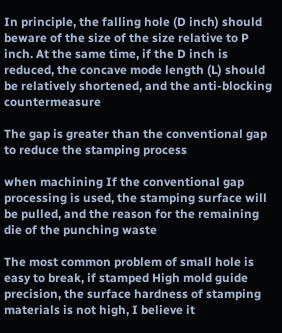In principle, the falling hole (D inch) should beware of the size of the size relative to P inch. At the same time, if the D inch is reduced, the concave mode length (L) should be relatively shortened, and the anti-blocking countermeasure

The gap is greater than the conventional gap to reduce the stamping process

when machining If the conventional gap processing is used, the stamping surface will be pulled, and the reason for the remaining die of the punching waste

The most common problem of small hole is easy to break, if stamped High mold guide precision, the surface hardness of stamping materials is not high, I believe it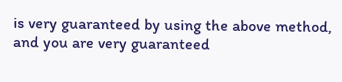is very guaranteed by using the above method, and you are very guaranteed